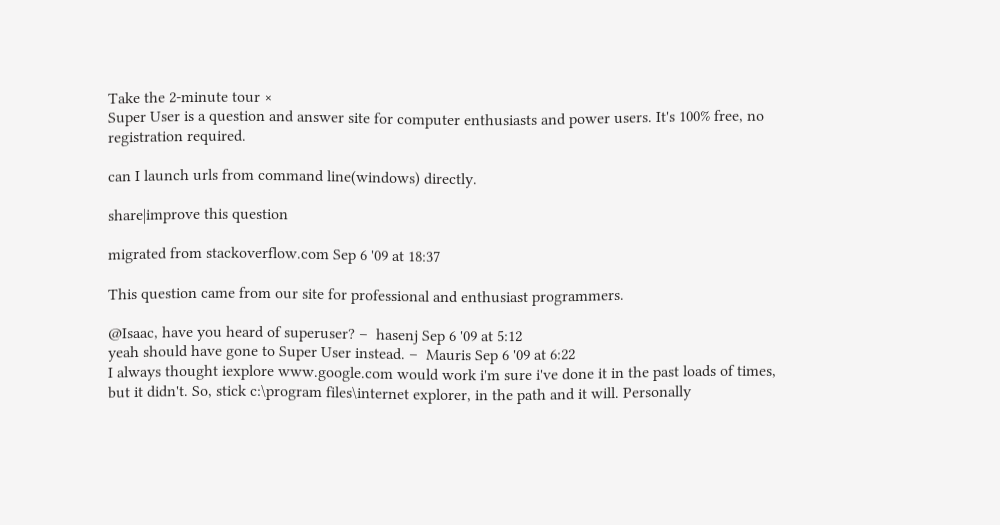Take the 2-minute tour ×
Super User is a question and answer site for computer enthusiasts and power users. It's 100% free, no registration required.

can I launch urls from command line(windows) directly.

share|improve this question

migrated from stackoverflow.com Sep 6 '09 at 18:37

This question came from our site for professional and enthusiast programmers.

@Isaac, have you heard of superuser? –  hasenj Sep 6 '09 at 5:12
yeah should have gone to Super User instead. –  Mauris Sep 6 '09 at 6:22
I always thought iexplore www.google.com would work i'm sure i've done it in the past loads of times, but it didn't. So, stick c:\program files\internet explorer, in the path and it will. Personally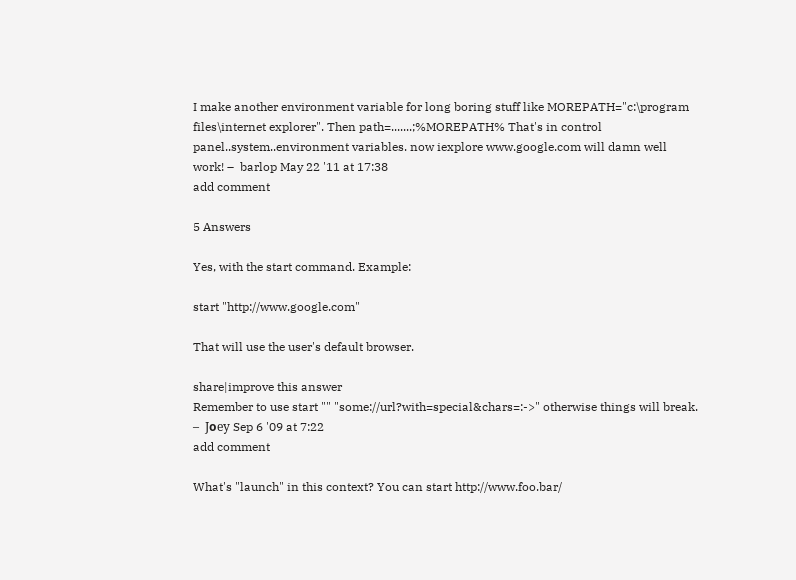I make another environment variable for long boring stuff like MOREPATH="c:\program files\internet explorer". Then path=.......;%MOREPATH% That's in control panel..system..environment variables. now iexplore www.google.com will damn well work! –  barlop May 22 '11 at 17:38
add comment

5 Answers

Yes, with the start command. Example:

start "http://www.google.com"

That will use the user's default browser.

share|improve this answer
Remember to use start "" "some://url?with=special&chars=:->" otherwise things will break. –  Јοеу Sep 6 '09 at 7:22
add comment

What's "launch" in this context? You can start http://www.foo.bar/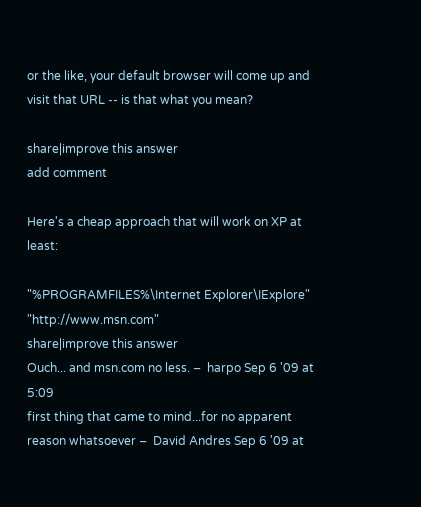or the like, your default browser will come up and visit that URL -- is that what you mean?

share|improve this answer
add comment

Here's a cheap approach that will work on XP at least:

"%PROGRAMFILES%\Internet Explorer\IExplore" "http://www.msn.com"
share|improve this answer
Ouch... and msn.com no less. –  harpo Sep 6 '09 at 5:09
first thing that came to mind...for no apparent reason whatsoever –  David Andres Sep 6 '09 at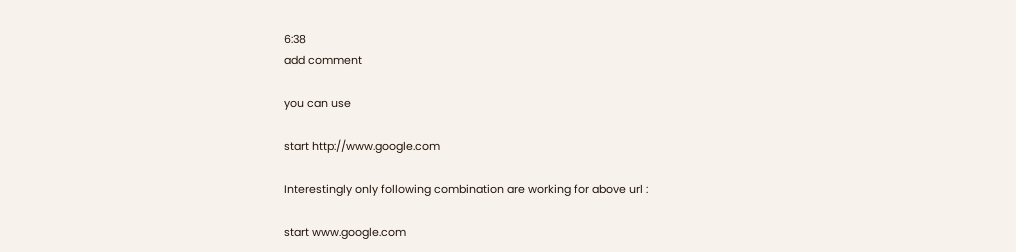6:38
add comment

you can use

start http://www.google.com

Interestingly only following combination are working for above url :

start www.google.com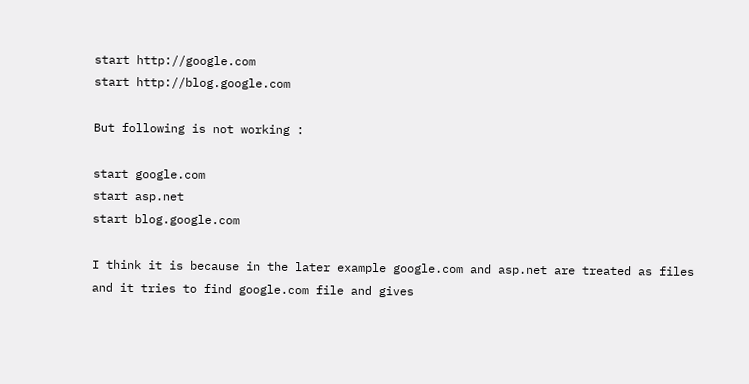start http://google.com
start http://blog.google.com

But following is not working :

start google.com
start asp.net
start blog.google.com

I think it is because in the later example google.com and asp.net are treated as files and it tries to find google.com file and gives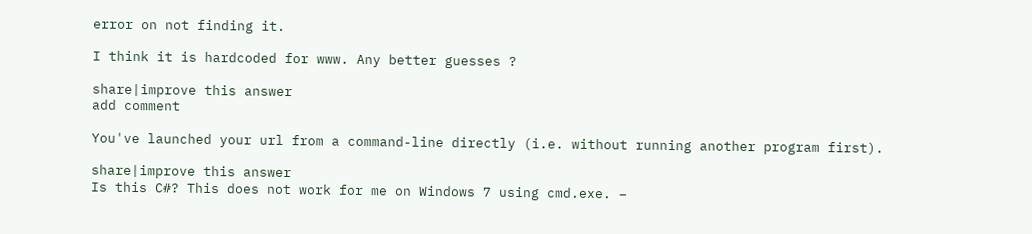error on not finding it.

I think it is hardcoded for www. Any better guesses ?

share|improve this answer
add comment

You've launched your url from a command-line directly (i.e. without running another program first).

share|improve this answer
Is this C#? This does not work for me on Windows 7 using cmd.exe. –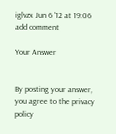iglvzx Jun 6 '12 at 19:06
add comment

Your Answer


By posting your answer, you agree to the privacy policy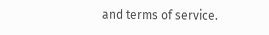and terms of service.